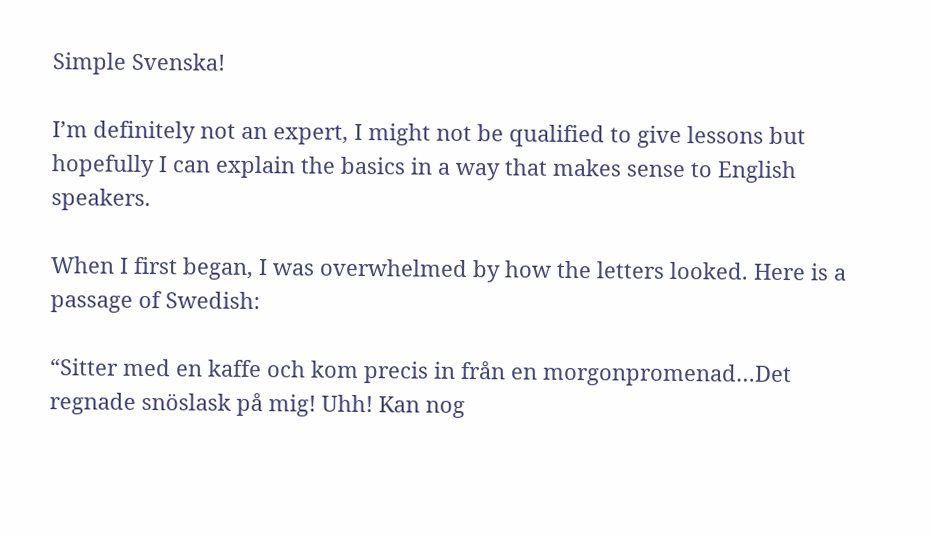Simple Svenska!

I’m definitely not an expert, I might not be qualified to give lessons but hopefully I can explain the basics in a way that makes sense to English speakers.

When I first began, I was overwhelmed by how the letters looked. Here is a passage of Swedish:

“Sitter med en kaffe och kom precis in från en morgonpromenad…Det regnade snöslask på mig! Uhh! Kan nog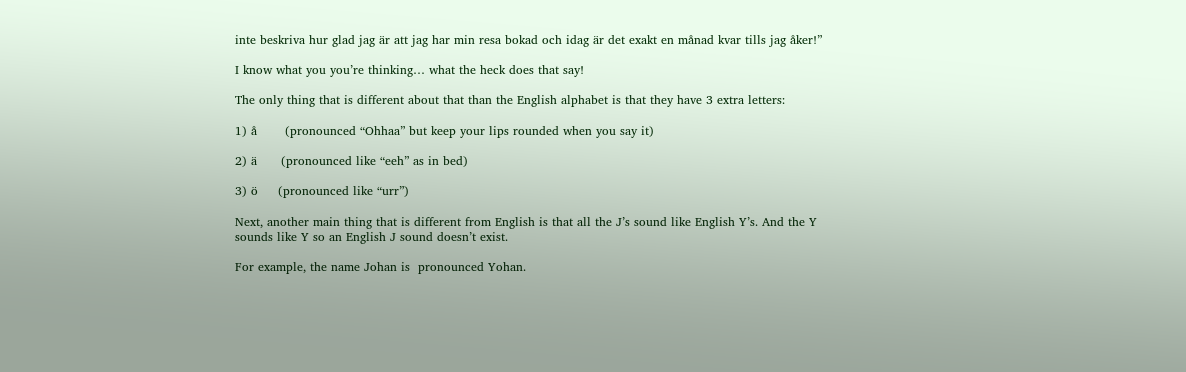inte beskriva hur glad jag är att jag har min resa bokad och idag är det exakt en månad kvar tills jag åker!”

I know what you you’re thinking… what the heck does that say!

The only thing that is different about that than the English alphabet is that they have 3 extra letters:

1) å       (pronounced “Ohhaa” but keep your lips rounded when you say it)

2) ä      (pronounced like “eeh” as in bed)

3) ö     (pronounced like “urr”)

Next, another main thing that is different from English is that all the J’s sound like English Y’s. And the Y sounds like Y so an English J sound doesn’t exist.

For example, the name Johan is  pronounced Yohan.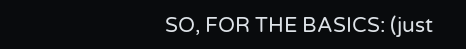SO, FOR THE BASICS: (just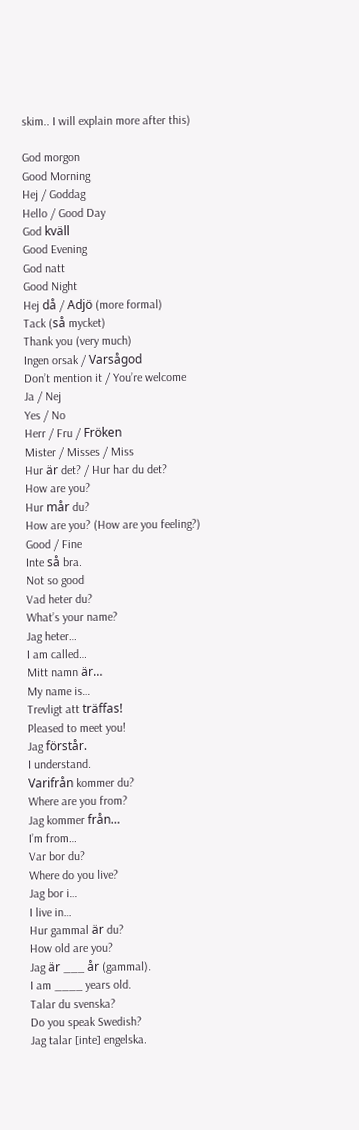skim.. I will explain more after this)

God morgon
Good Morning
Hej / Goddag
Hello / Good Day
God kväll
Good Evening
God natt
Good Night
Hej då / Adjö (more formal)
Tack (så mycket)
Thank you (very much)
Ingen orsak / Varsågod
Don’t mention it / You’re welcome
Ja / Nej
Yes / No
Herr / Fru / Fröken
Mister / Misses / Miss
Hur är det? / Hur har du det?
How are you?
Hur mår du?
How are you? (How are you feeling?)
Good / Fine
Inte så bra.
Not so good
Vad heter du?
What’s your name?
Jag heter…
I am called…
Mitt namn är…
My name is…
Trevligt att träffas!
Pleased to meet you!
Jag förstår.
I understand.
Varifrån kommer du?
Where are you from?
Jag kommer från…
I’m from…
Var bor du?
Where do you live?
Jag bor i…
I live in…
Hur gammal är du?
How old are you?
Jag är ___ år (gammal).
I am ____ years old.
Talar du svenska?
Do you speak Swedish?
Jag talar [inte] engelska.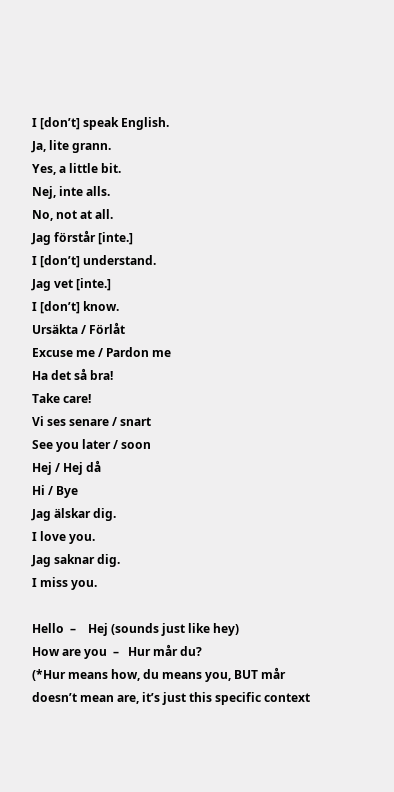I [don’t] speak English.
Ja, lite grann.
Yes, a little bit.
Nej, inte alls.
No, not at all.
Jag förstår [inte.]
I [don’t] understand.
Jag vet [inte.]
I [don’t] know.
Ursäkta / Förlåt
Excuse me / Pardon me
Ha det så bra!
Take care!
Vi ses senare / snart
See you later / soon
Hej / Hej då
Hi / Bye
Jag älskar dig.
I love you.
Jag saknar dig.
I miss you.

Hello  –    Hej (sounds just like hey)
How are you  –   Hur mår du?
(*Hur means how, du means you, BUT mår doesn’t mean are, it’s just this specific context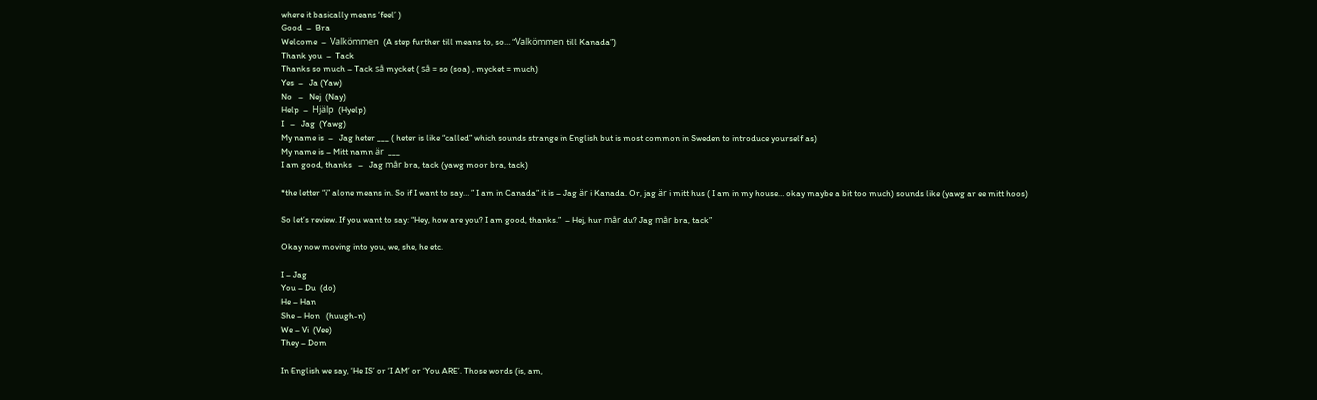where it basically means ‘feel’ )
Good  –  Bra
Welcome  –  Valkömmen  (A step further till means to, so… “Valkömmen till Kanada”)
Thank you  –  Tack
Thanks so much – Tack så mycket ( så = so (soa) , mycket = much)
Yes  –   Ja (Yaw)
No   –   Nej  (Nay)
Help  –  Hjälp  (Hyelp)
I   –   Jag  (Yawg)
My name is  –   Jag heter ___ ( heter is like “called” which sounds strange in English but is most common in Sweden to introduce yourself as)
My name is – Mitt namn är  ___
I am good, thanks   –   Jag mår bra, tack (yawg moor bra, tack)

*the letter “i” alone means in. So if I want to say… ” I am in Canada” it is – Jag är i Kanada. Or, jag är i mitt hus ( I am in my house… okay maybe a bit too much) sounds like (yawg ar ee mitt hoos)

So let’s review. If you want to say: “Hey, how are you? I am good, thanks.”  – Hej, hur mår du? Jag mår bra, tack”

Okay now moving into you, we, she, he etc.

I – Jag
You – Du  (do)
He – Han
She – Hon   (huugh-n)
We – Vi  (Vee)
They – Dom

In English we say, ‘He IS’ or ‘I AM’ or ‘You ARE’. Those words (is, am,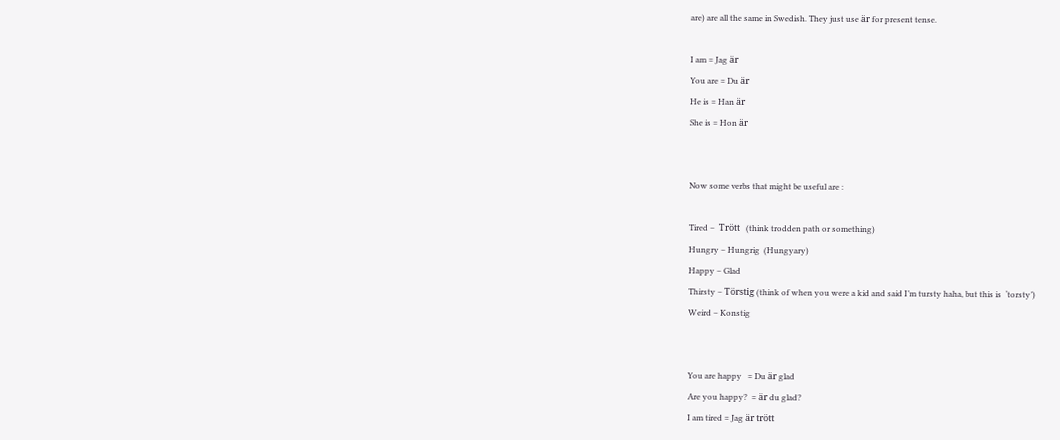are) are all the same in Swedish. They just use är for present tense.

I am = Jag är
You are = Du är
He is = Han är
She is = Hon är


Now some verbs that might be useful are :

Tired –  Trött   (think trodden path or something)
Hungry – Hungrig  (Hungyary)
Happy – Glad
Thirsty – Törstig (think of when you were a kid and said I’m tursty haha, but this is  ‘torsty’)
Weird – Konstig


You are happy   = Du är glad
Are you happy?  = är du glad?
I am tired = Jag är trött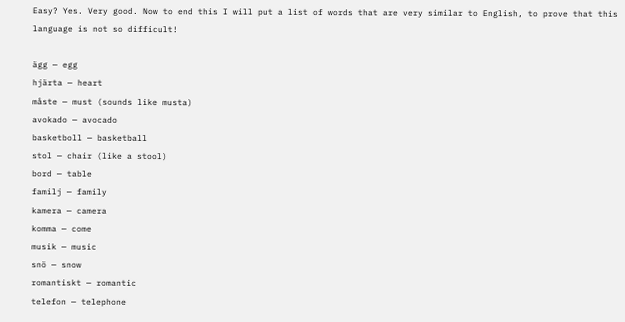Easy? Yes. Very good. Now to end this I will put a list of words that are very similar to English, to prove that this language is not so difficult!

ägg — egg
hjärta — heart
måste — must (sounds like musta)
avokado — avocado
basketboll — basketball
stol — chair (like a stool)
bord — table
familj — family
kamera — camera
komma — come
musik — music
snö — snow
romantiskt — romantic
telefon — telephone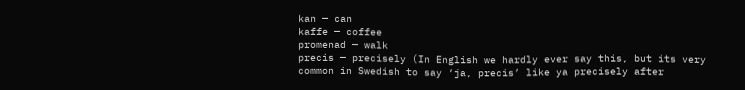kan — can
kaffe — coffee
promenad — walk
precis — precisely (In English we hardly ever say this, but its very common in Swedish to say ‘ja, precis’ like ya precisely after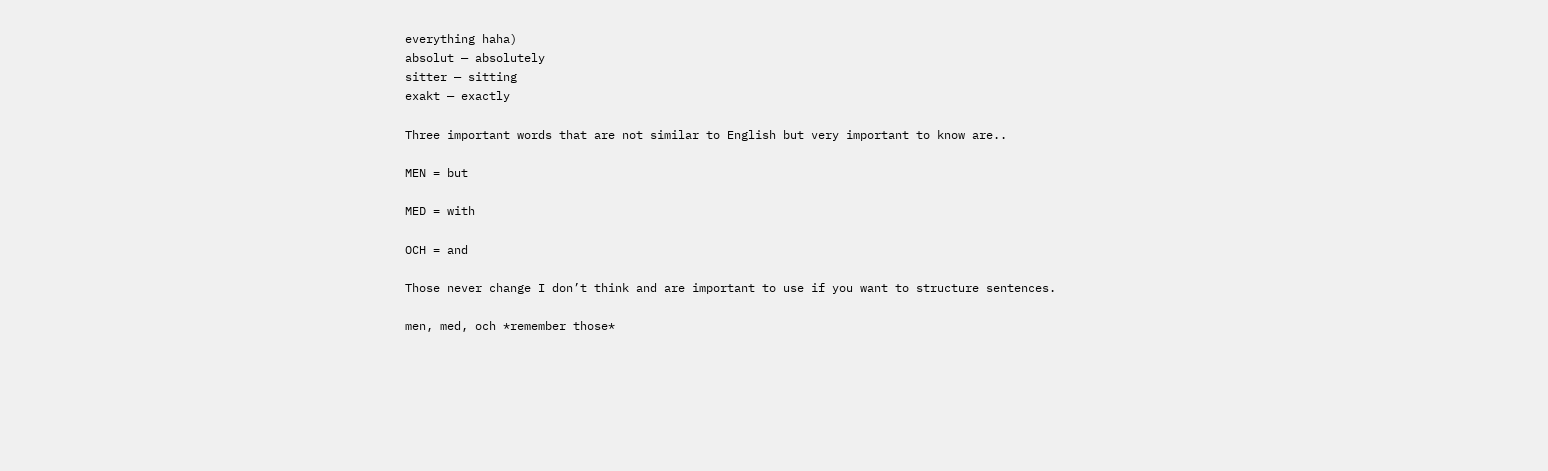everything haha)
absolut — absolutely
sitter — sitting
exakt — exactly

Three important words that are not similar to English but very important to know are..

MEN = but

MED = with

OCH = and

Those never change I don’t think and are important to use if you want to structure sentences.

men, med, och *remember those*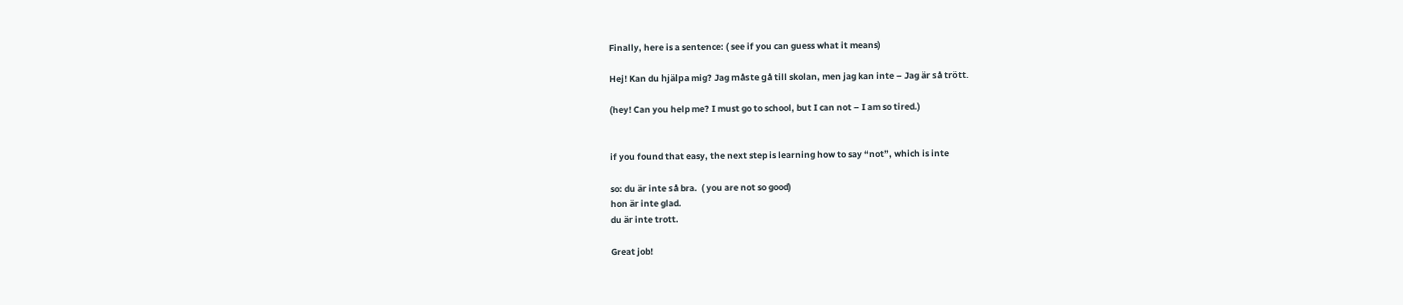Finally, here is a sentence: ( see if you can guess what it means)

Hej! Kan du hjälpa mig? Jag måste gå till skolan, men jag kan inte – Jag är så trött.

(hey! Can you help me? I must go to school, but I can not – I am so tired.)


if you found that easy, the next step is learning how to say “not”, which is inte

so: du är inte så bra.  ( you are not so good)
hon är inte glad.
du är inte trott.

Great job!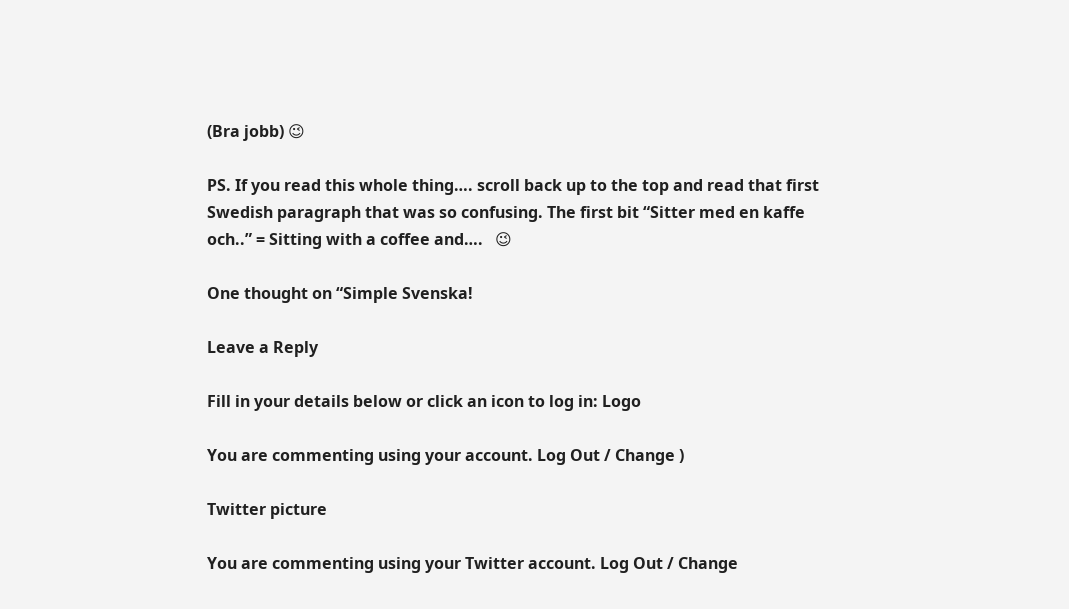(Bra jobb) 😉

PS. If you read this whole thing…. scroll back up to the top and read that first Swedish paragraph that was so confusing. The first bit “Sitter med en kaffe och..” = Sitting with a coffee and….   😉

One thought on “Simple Svenska!

Leave a Reply

Fill in your details below or click an icon to log in: Logo

You are commenting using your account. Log Out / Change )

Twitter picture

You are commenting using your Twitter account. Log Out / Change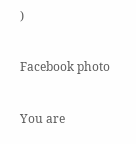)

Facebook photo

You are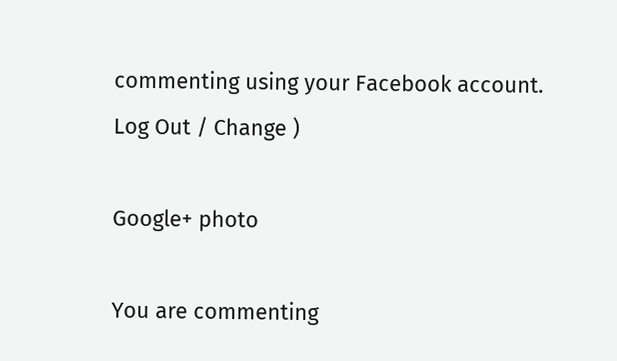commenting using your Facebook account. Log Out / Change )

Google+ photo

You are commenting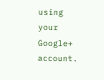using your Google+ account.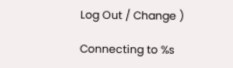Log Out / Change )

Connecting to %s